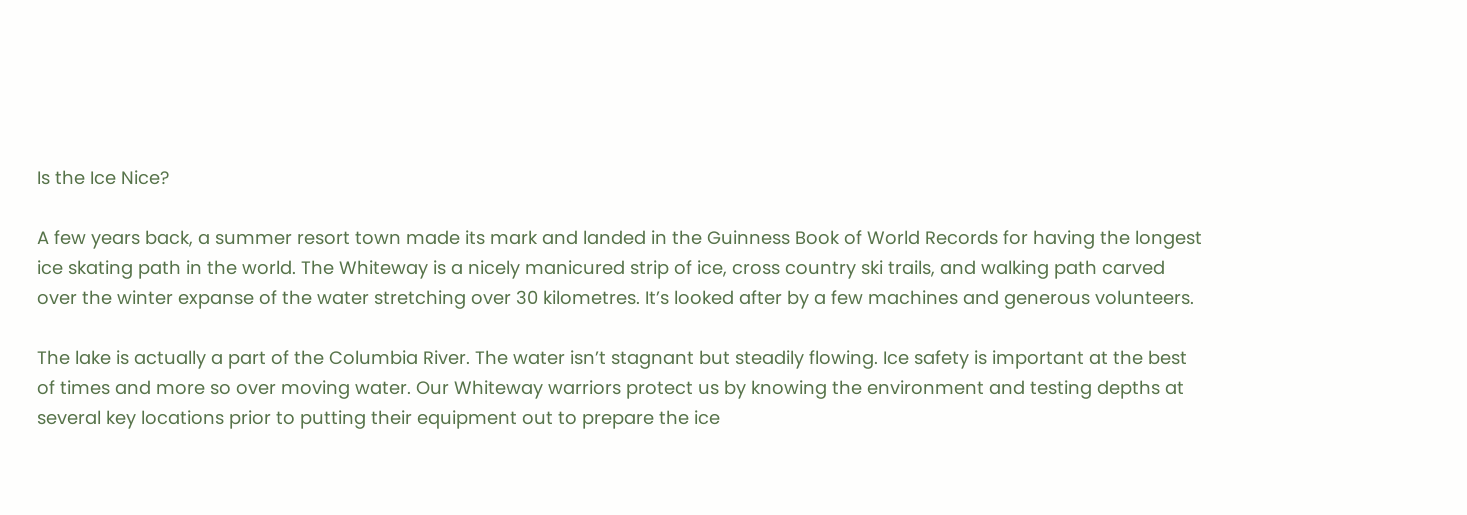Is the Ice Nice?

A few years back, a summer resort town made its mark and landed in the Guinness Book of World Records for having the longest ice skating path in the world. The Whiteway is a nicely manicured strip of ice, cross country ski trails, and walking path carved over the winter expanse of the water stretching over 30 kilometres. It’s looked after by a few machines and generous volunteers.

The lake is actually a part of the Columbia River. The water isn’t stagnant but steadily flowing. Ice safety is important at the best of times and more so over moving water. Our Whiteway warriors protect us by knowing the environment and testing depths at several key locations prior to putting their equipment out to prepare the ice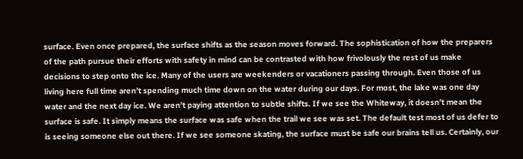surface. Even once prepared, the surface shifts as the season moves forward. The sophistication of how the preparers of the path pursue their efforts with safety in mind can be contrasted with how frivolously the rest of us make decisions to step onto the ice. Many of the users are weekenders or vacationers passing through. Even those of us living here full time aren’t spending much time down on the water during our days. For most, the lake was one day water and the next day ice. We aren’t paying attention to subtle shifts. If we see the Whiteway, it doesn’t mean the surface is safe. It simply means the surface was safe when the trail we see was set. The default test most of us defer to is seeing someone else out there. If we see someone skating, the surface must be safe our brains tell us. Certainly, our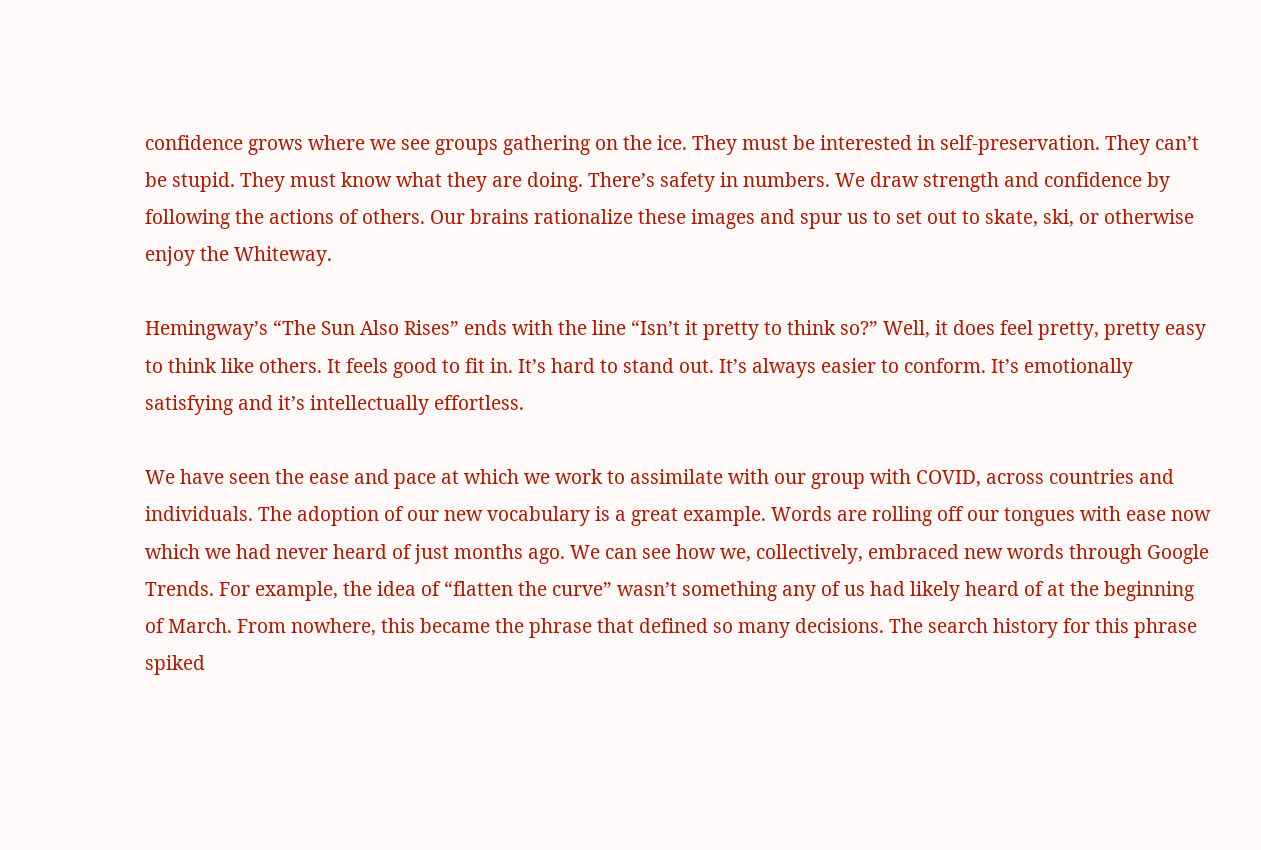confidence grows where we see groups gathering on the ice. They must be interested in self-preservation. They can’t be stupid. They must know what they are doing. There’s safety in numbers. We draw strength and confidence by following the actions of others. Our brains rationalize these images and spur us to set out to skate, ski, or otherwise enjoy the Whiteway.

Hemingway’s “The Sun Also Rises” ends with the line “Isn’t it pretty to think so?” Well, it does feel pretty, pretty easy to think like others. It feels good to fit in. It’s hard to stand out. It’s always easier to conform. It’s emotionally satisfying and it’s intellectually effortless.

We have seen the ease and pace at which we work to assimilate with our group with COVID, across countries and individuals. The adoption of our new vocabulary is a great example. Words are rolling off our tongues with ease now which we had never heard of just months ago. We can see how we, collectively, embraced new words through Google Trends. For example, the idea of “flatten the curve” wasn’t something any of us had likely heard of at the beginning of March. From nowhere, this became the phrase that defined so many decisions. The search history for this phrase spiked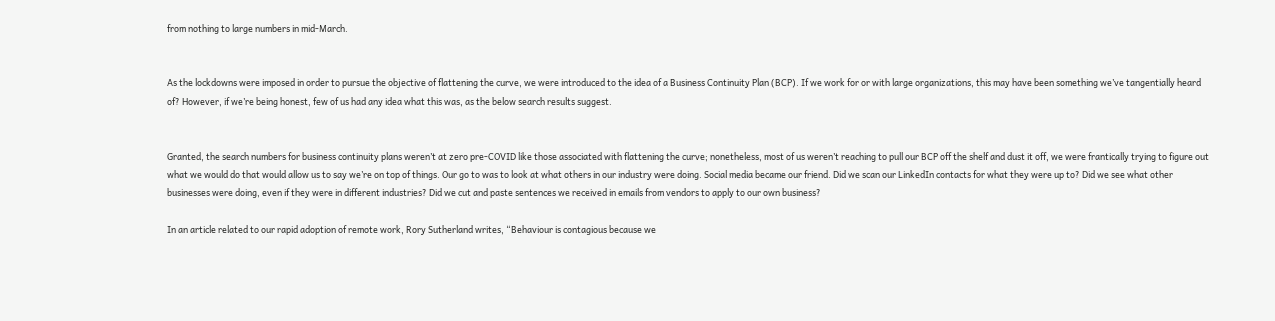from nothing to large numbers in mid-March.


As the lockdowns were imposed in order to pursue the objective of flattening the curve, we were introduced to the idea of a Business Continuity Plan (BCP). If we work for or with large organizations, this may have been something we’ve tangentially heard of? However, if we’re being honest, few of us had any idea what this was, as the below search results suggest.


Granted, the search numbers for business continuity plans weren’t at zero pre-COVID like those associated with flattening the curve; nonetheless, most of us weren’t reaching to pull our BCP off the shelf and dust it off, we were frantically trying to figure out what we would do that would allow us to say we’re on top of things. Our go to was to look at what others in our industry were doing. Social media became our friend. Did we scan our LinkedIn contacts for what they were up to? Did we see what other businesses were doing, even if they were in different industries? Did we cut and paste sentences we received in emails from vendors to apply to our own business?

In an article related to our rapid adoption of remote work, Rory Sutherland writes, “Behaviour is contagious because we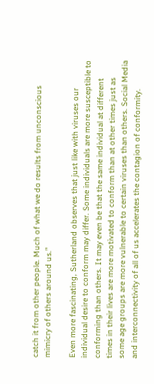catch it from other people. Much of what we do results from unconscious mimicry of others around us.”

Even more fascinating, Sutherland observes that just like with viruses our individual desire to conform may differ. Some individuals are more susceptible to conforming than others. It may even be that the same individual at different times in their lives are more motivated to conform than at other times just as some age groups are more vulnerable to certain viruses than others. Social Media and interconnectivity of all of us accelerates the contagion of conformity.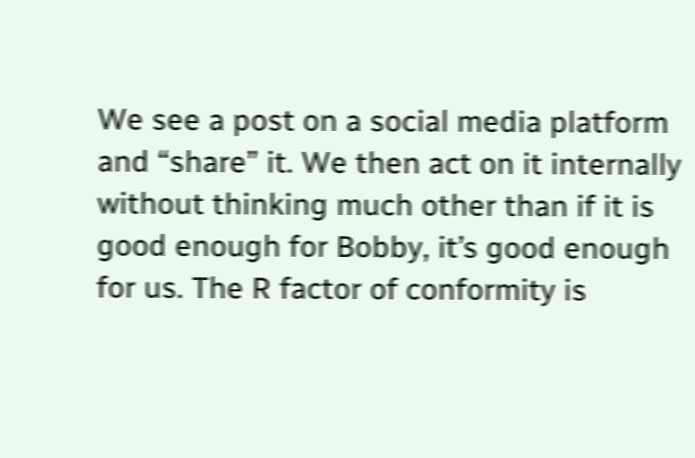We see a post on a social media platform and “share” it. We then act on it internally without thinking much other than if it is good enough for Bobby, it’s good enough for us. The R factor of conformity is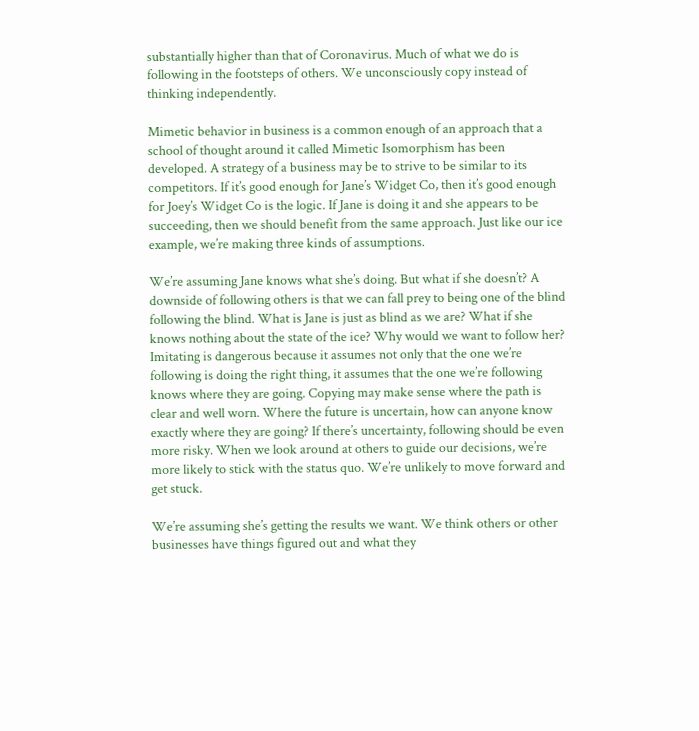substantially higher than that of Coronavirus. Much of what we do is following in the footsteps of others. We unconsciously copy instead of thinking independently.

Mimetic behavior in business is a common enough of an approach that a school of thought around it called Mimetic Isomorphism has been developed. A strategy of a business may be to strive to be similar to its competitors. If it’s good enough for Jane’s Widget Co, then it’s good enough for Joey’s Widget Co is the logic. If Jane is doing it and she appears to be succeeding, then we should benefit from the same approach. Just like our ice example, we’re making three kinds of assumptions.

We’re assuming Jane knows what she’s doing. But what if she doesn’t? A downside of following others is that we can fall prey to being one of the blind following the blind. What is Jane is just as blind as we are? What if she knows nothing about the state of the ice? Why would we want to follow her? Imitating is dangerous because it assumes not only that the one we’re following is doing the right thing, it assumes that the one we’re following knows where they are going. Copying may make sense where the path is clear and well worn. Where the future is uncertain, how can anyone know exactly where they are going? If there’s uncertainty, following should be even more risky. When we look around at others to guide our decisions, we’re more likely to stick with the status quo. We’re unlikely to move forward and get stuck.

We’re assuming she’s getting the results we want. We think others or other businesses have things figured out and what they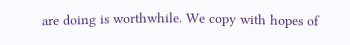are doing is worthwhile. We copy with hopes of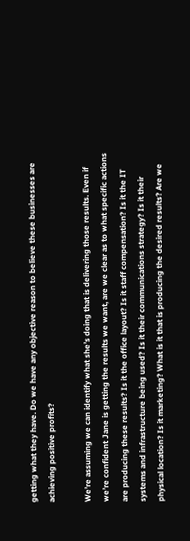getting what they have. Do we have any objective reason to believe these businesses are achieving positive profits?

We’re assuming we can identify what she’s doing that is delivering those results. Even if we’re confident Jane is getting the results we want, are we clear as to what specific actions are producing these results? Is it the office layout? Is it staff compensation? Is it the IT systems and infrastructure being used? Is it their communications strategy? Is it their physical location? Is it marketing? What is it that is producing the desired results? Are we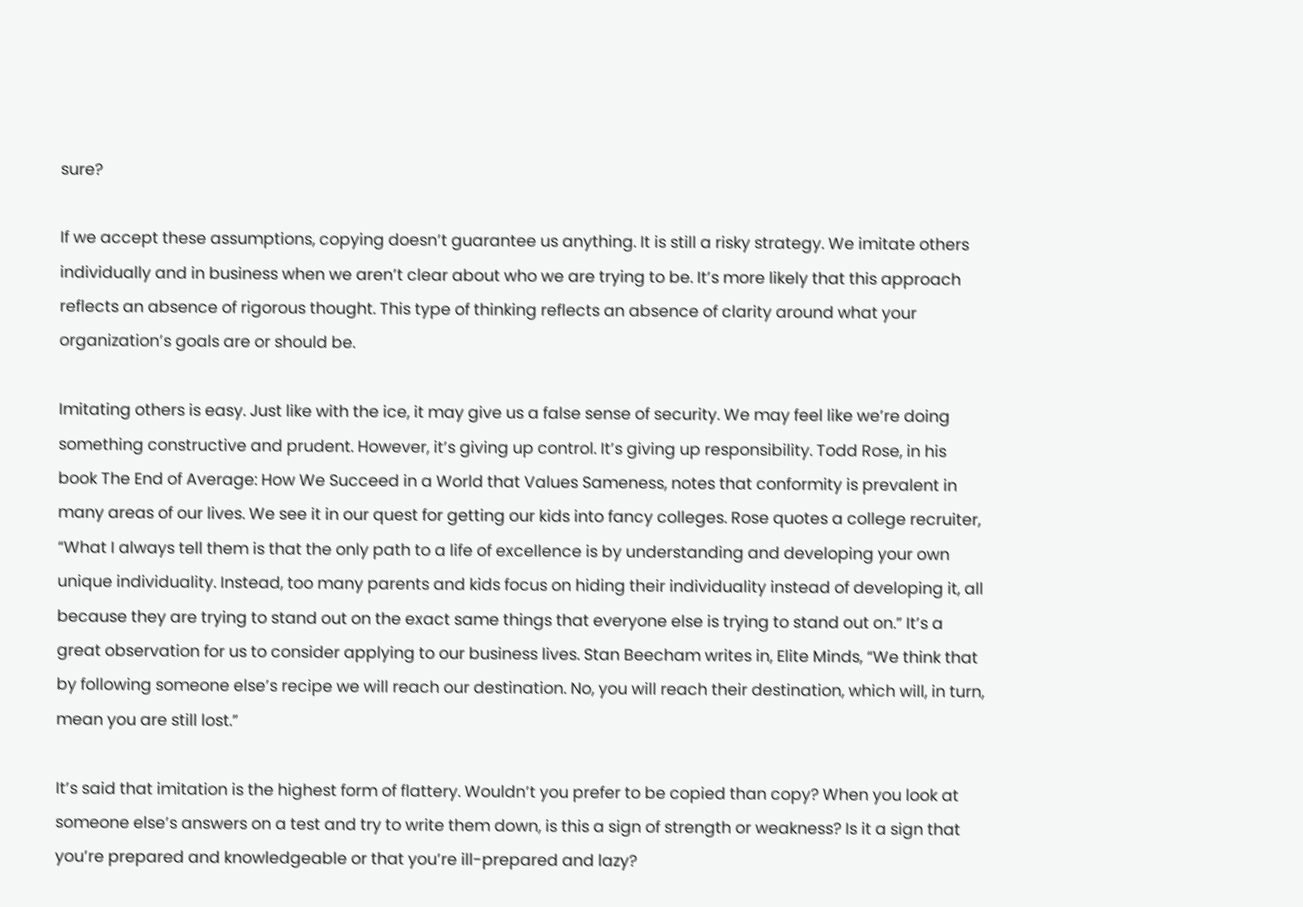sure?

If we accept these assumptions, copying doesn’t guarantee us anything. It is still a risky strategy. We imitate others individually and in business when we aren’t clear about who we are trying to be. It’s more likely that this approach reflects an absence of rigorous thought. This type of thinking reflects an absence of clarity around what your organization’s goals are or should be.

Imitating others is easy. Just like with the ice, it may give us a false sense of security. We may feel like we’re doing something constructive and prudent. However, it’s giving up control. It’s giving up responsibility. Todd Rose, in his book The End of Average: How We Succeed in a World that Values Sameness, notes that conformity is prevalent in many areas of our lives. We see it in our quest for getting our kids into fancy colleges. Rose quotes a college recruiter, “What I always tell them is that the only path to a life of excellence is by understanding and developing your own unique individuality. Instead, too many parents and kids focus on hiding their individuality instead of developing it, all because they are trying to stand out on the exact same things that everyone else is trying to stand out on.” It’s a great observation for us to consider applying to our business lives. Stan Beecham writes in, Elite Minds, “We think that by following someone else’s recipe we will reach our destination. No, you will reach their destination, which will, in turn, mean you are still lost.”

It’s said that imitation is the highest form of flattery. Wouldn’t you prefer to be copied than copy? When you look at someone else’s answers on a test and try to write them down, is this a sign of strength or weakness? Is it a sign that you’re prepared and knowledgeable or that you’re ill-prepared and lazy?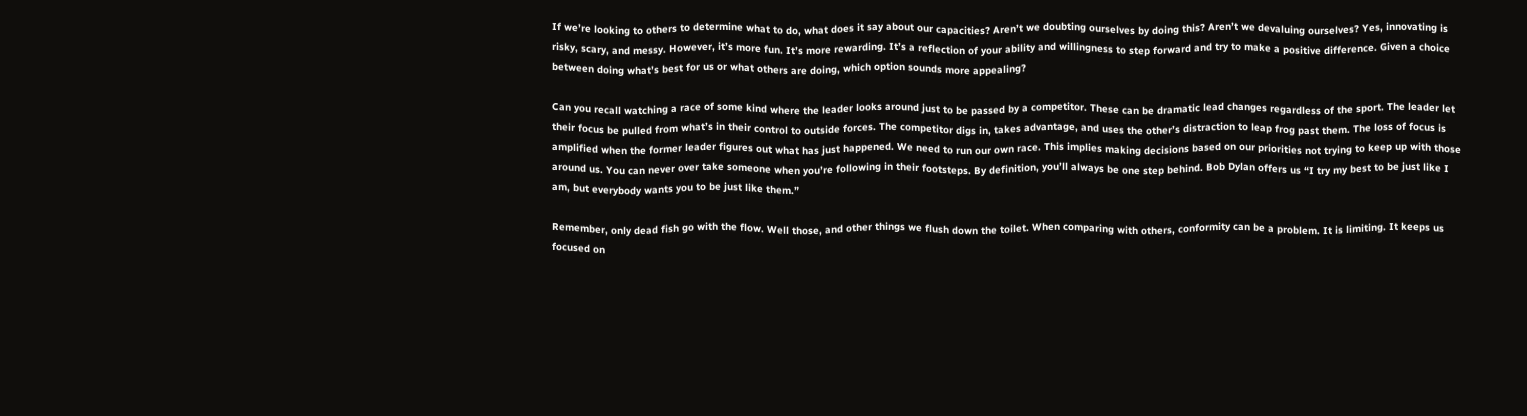If we’re looking to others to determine what to do, what does it say about our capacities? Aren’t we doubting ourselves by doing this? Aren’t we devaluing ourselves? Yes, innovating is risky, scary, and messy. However, it’s more fun. It’s more rewarding. It’s a reflection of your ability and willingness to step forward and try to make a positive difference. Given a choice between doing what’s best for us or what others are doing, which option sounds more appealing?

Can you recall watching a race of some kind where the leader looks around just to be passed by a competitor. These can be dramatic lead changes regardless of the sport. The leader let their focus be pulled from what’s in their control to outside forces. The competitor digs in, takes advantage, and uses the other’s distraction to leap frog past them. The loss of focus is amplified when the former leader figures out what has just happened. We need to run our own race. This implies making decisions based on our priorities not trying to keep up with those around us. You can never over take someone when you’re following in their footsteps. By definition, you’ll always be one step behind. Bob Dylan offers us “I try my best to be just like I am, but everybody wants you to be just like them.”

Remember, only dead fish go with the flow. Well those, and other things we flush down the toilet. When comparing with others, conformity can be a problem. It is limiting. It keeps us focused on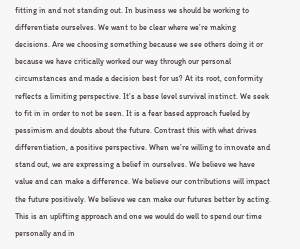fitting in and not standing out. In business we should be working to differentiate ourselves. We want to be clear where we’re making decisions. Are we choosing something because we see others doing it or because we have critically worked our way through our personal circumstances and made a decision best for us? At its root, conformity reflects a limiting perspective. It’s a base level survival instinct. We seek to fit in in order to not be seen. It is a fear based approach fueled by pessimism and doubts about the future. Contrast this with what drives differentiation, a positive perspective. When we’re willing to innovate and stand out, we are expressing a belief in ourselves. We believe we have value and can make a difference. We believe our contributions will impact the future positively. We believe we can make our futures better by acting. This is an uplifting approach and one we would do well to spend our time personally and in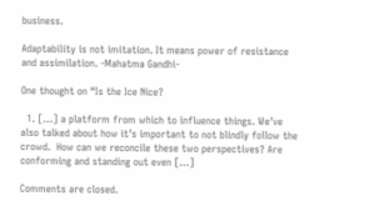business.

Adaptability is not imitation. It means power of resistance and assimilation. -Mahatma Gandhi-

One thought on “Is the Ice Nice?

  1. […] a platform from which to influence things. We’ve also talked about how it’s important to not blindly follow the crowd.  How can we reconcile these two perspectives? Are conforming and standing out even […]

Comments are closed.